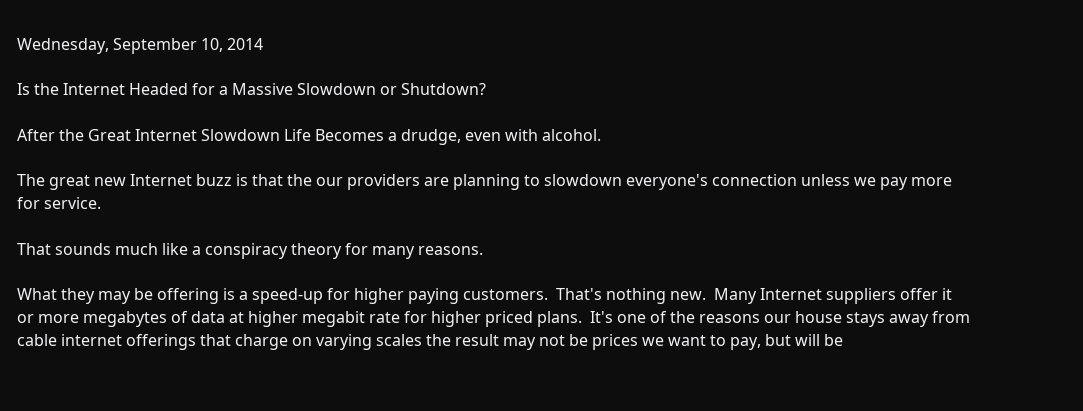Wednesday, September 10, 2014

Is the Internet Headed for a Massive Slowdown or Shutdown?

After the Great Internet Slowdown Life Becomes a drudge, even with alcohol.

The great new Internet buzz is that the our providers are planning to slowdown everyone's connection unless we pay more for service.

That sounds much like a conspiracy theory for many reasons.

What they may be offering is a speed-up for higher paying customers.  That's nothing new.  Many Internet suppliers offer it or more megabytes of data at higher megabit rate for higher priced plans.  It's one of the reasons our house stays away from cable internet offerings that charge on varying scales the result may not be prices we want to pay, but will be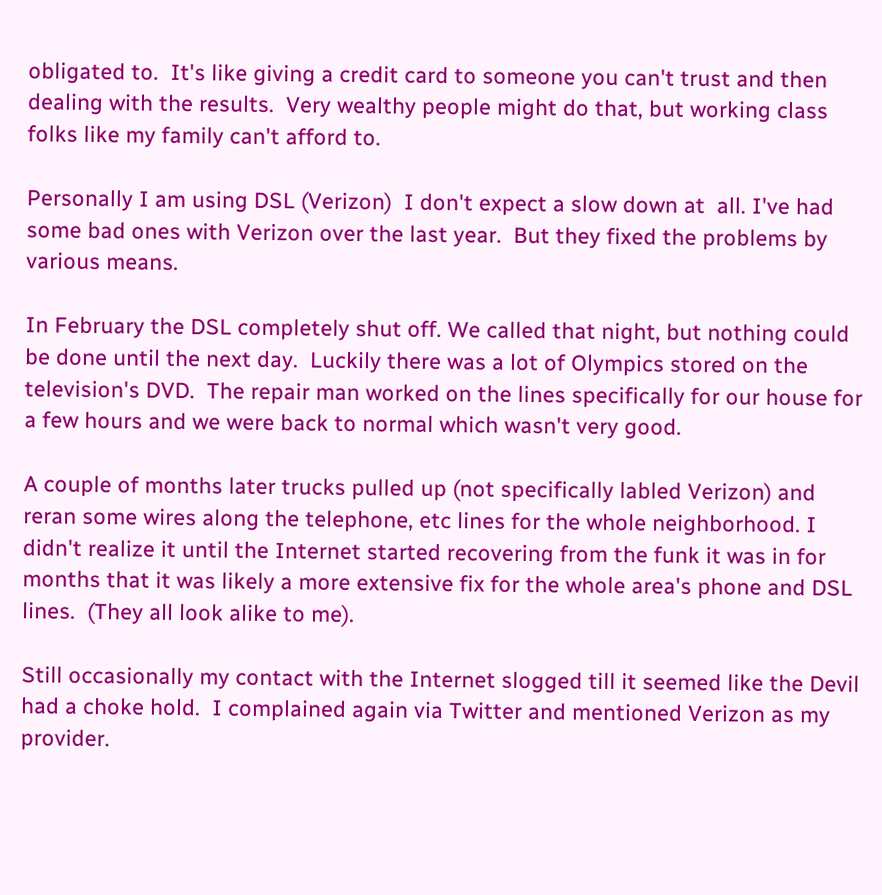obligated to.  It's like giving a credit card to someone you can't trust and then dealing with the results.  Very wealthy people might do that, but working class folks like my family can't afford to.

Personally I am using DSL (Verizon)  I don't expect a slow down at  all. I've had some bad ones with Verizon over the last year.  But they fixed the problems by various means.

In February the DSL completely shut off. We called that night, but nothing could be done until the next day.  Luckily there was a lot of Olympics stored on the television's DVD.  The repair man worked on the lines specifically for our house for a few hours and we were back to normal which wasn't very good.

A couple of months later trucks pulled up (not specifically labled Verizon) and reran some wires along the telephone, etc lines for the whole neighborhood. I didn't realize it until the Internet started recovering from the funk it was in for months that it was likely a more extensive fix for the whole area's phone and DSL lines.  (They all look alike to me).

Still occasionally my contact with the Internet slogged till it seemed like the Devil had a choke hold.  I complained again via Twitter and mentioned Verizon as my provider.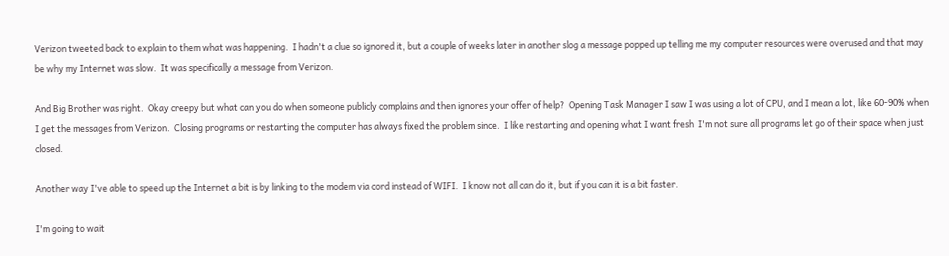Verizon tweeted back to explain to them what was happening.  I hadn't a clue so ignored it, but a couple of weeks later in another slog a message popped up telling me my computer resources were overused and that may be why my Internet was slow.  It was specifically a message from Verizon.

And Big Brother was right.  Okay creepy but what can you do when someone publicly complains and then ignores your offer of help?  Opening Task Manager I saw I was using a lot of CPU, and I mean a lot, like 60-90% when I get the messages from Verizon.  Closing programs or restarting the computer has always fixed the problem since.  I like restarting and opening what I want fresh  I'm not sure all programs let go of their space when just closed.

Another way I've able to speed up the Internet a bit is by linking to the modem via cord instead of WIFI.  I know not all can do it, but if you can it is a bit faster.

I'm going to wait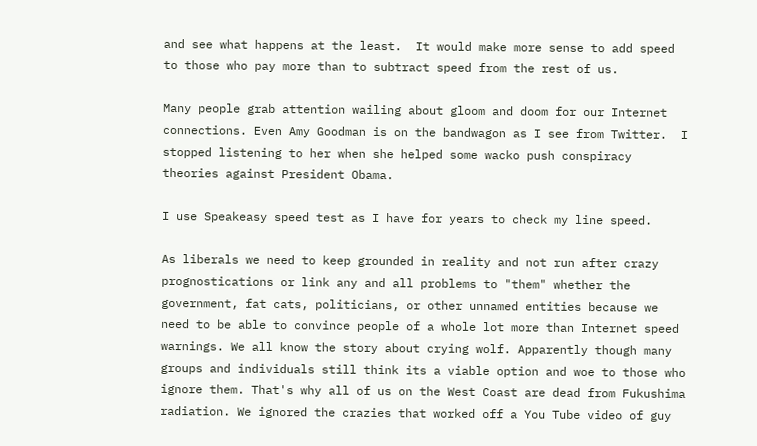and see what happens at the least.  It would make more sense to add speed to those who pay more than to subtract speed from the rest of us.

Many people grab attention wailing about gloom and doom for our Internet connections. Even Amy Goodman is on the bandwagon as I see from Twitter.  I stopped listening to her when she helped some wacko push conspiracy theories against President Obama.

I use Speakeasy speed test as I have for years to check my line speed.

As liberals we need to keep grounded in reality and not run after crazy prognostications or link any and all problems to "them" whether the government, fat cats, politicians, or other unnamed entities because we need to be able to convince people of a whole lot more than Internet speed warnings. We all know the story about crying wolf. Apparently though many groups and individuals still think its a viable option and woe to those who ignore them. That's why all of us on the West Coast are dead from Fukushima radiation. We ignored the crazies that worked off a You Tube video of guy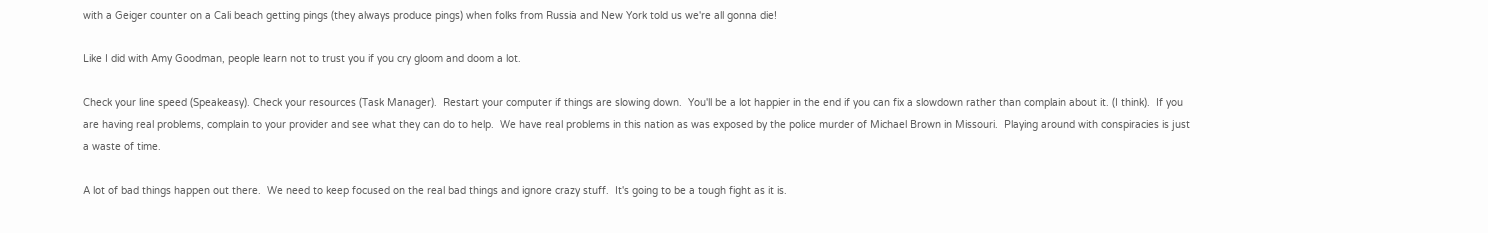with a Geiger counter on a Cali beach getting pings (they always produce pings) when folks from Russia and New York told us we're all gonna die!

Like I did with Amy Goodman, people learn not to trust you if you cry gloom and doom a lot.

Check your line speed (Speakeasy). Check your resources (Task Manager).  Restart your computer if things are slowing down.  You'll be a lot happier in the end if you can fix a slowdown rather than complain about it. (I think).  If you are having real problems, complain to your provider and see what they can do to help.  We have real problems in this nation as was exposed by the police murder of Michael Brown in Missouri.  Playing around with conspiracies is just a waste of time.

A lot of bad things happen out there.  We need to keep focused on the real bad things and ignore crazy stuff.  It's going to be a tough fight as it is.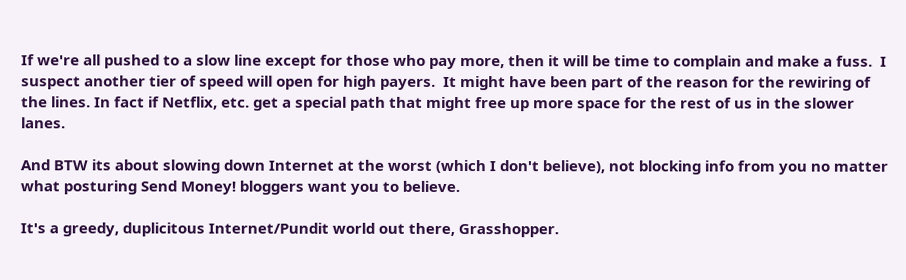If we're all pushed to a slow line except for those who pay more, then it will be time to complain and make a fuss.  I suspect another tier of speed will open for high payers.  It might have been part of the reason for the rewiring of the lines. In fact if Netflix, etc. get a special path that might free up more space for the rest of us in the slower lanes.

And BTW its about slowing down Internet at the worst (which I don't believe), not blocking info from you no matter what posturing Send Money! bloggers want you to believe.

It's a greedy, duplicitous Internet/Pundit world out there, Grasshopper.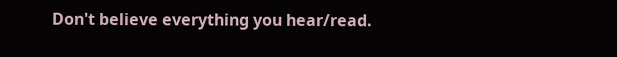Don't believe everything you hear/read.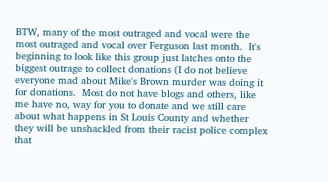BTW, many of the most outraged and vocal were the most outraged and vocal over Ferguson last month.  It's beginning to look like this group just latches onto the biggest outrage to collect donations (I do not believe everyone mad about Mike's Brown murder was doing it for donations.  Most do not have blogs and others, like me have no, way for you to donate and we still care about what happens in St Louis County and whether they will be unshackled from their racist police complex that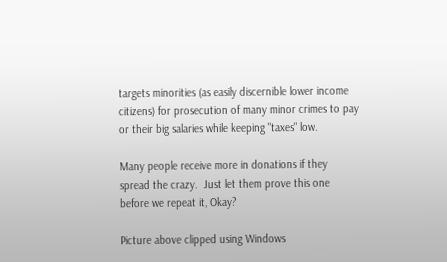targets minorities (as easily discernible lower income citizens) for prosecution of many minor crimes to pay or their big salaries while keeping "taxes" low.

Many people receive more in donations if they spread the crazy.  Just let them prove this one before we repeat it, Okay?

Picture above clipped using Windows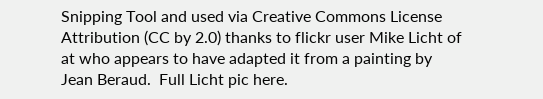Snipping Tool and used via Creative Commons License Attribution (CC by 2.0) thanks to flickr user Mike Licht of at who appears to have adapted it from a painting by Jean Beraud.  Full Licht pic here.